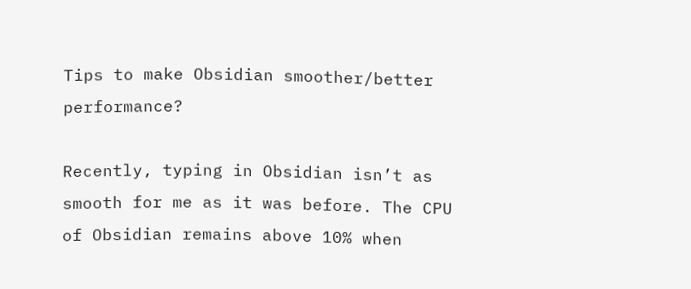Tips to make Obsidian smoother/better performance?

Recently, typing in Obsidian isn’t as smooth for me as it was before. The CPU of Obsidian remains above 10% when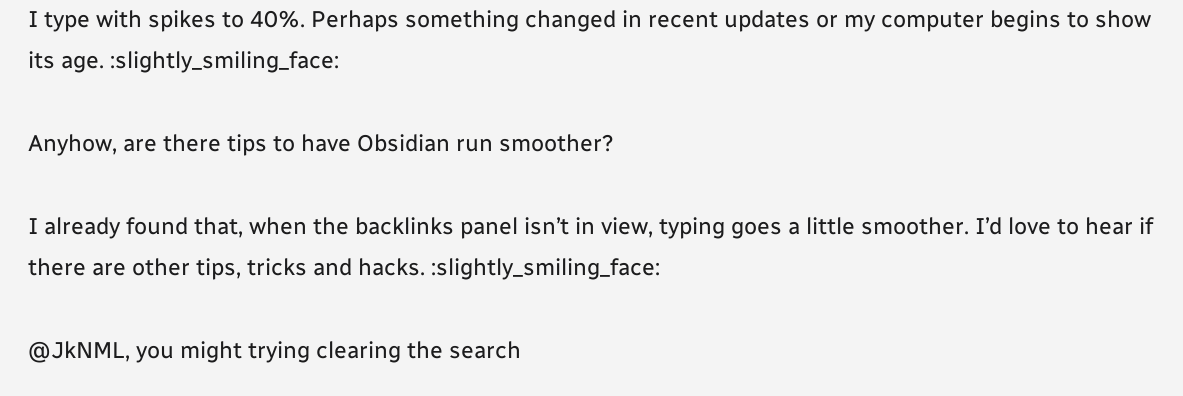I type with spikes to 40%. Perhaps something changed in recent updates or my computer begins to show its age. :slightly_smiling_face:

Anyhow, are there tips to have Obsidian run smoother?

I already found that, when the backlinks panel isn’t in view, typing goes a little smoother. I’d love to hear if there are other tips, tricks and hacks. :slightly_smiling_face:

@JkNML, you might trying clearing the search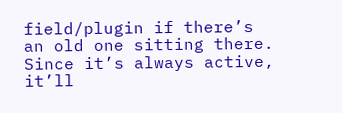field/plugin if there’s an old one sitting there. Since it’s always active, it’ll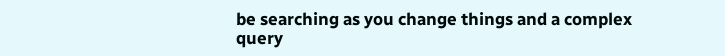be searching as you change things and a complex query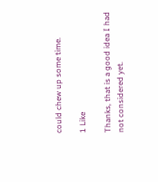could chew up some time.

1 Like

Thanks, that is a good idea I had not considered yet.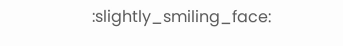:slightly_smiling_face: